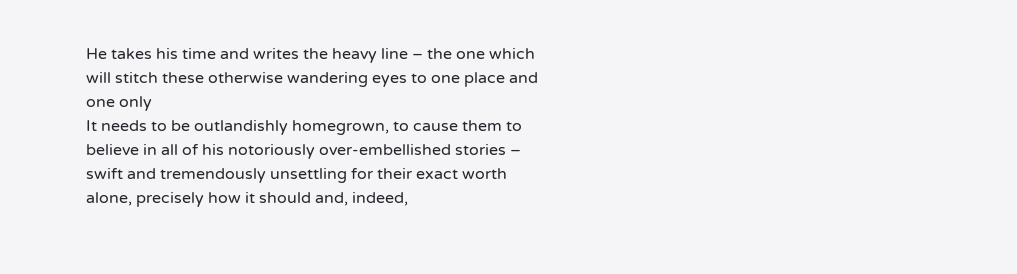He takes his time and writes the heavy line – the one which will stitch these otherwise wandering eyes to one place and one only
It needs to be outlandishly homegrown, to cause them to believe in all of his notoriously over-embellished stories – swift and tremendously unsettling for their exact worth alone, precisely how it should and, indeed,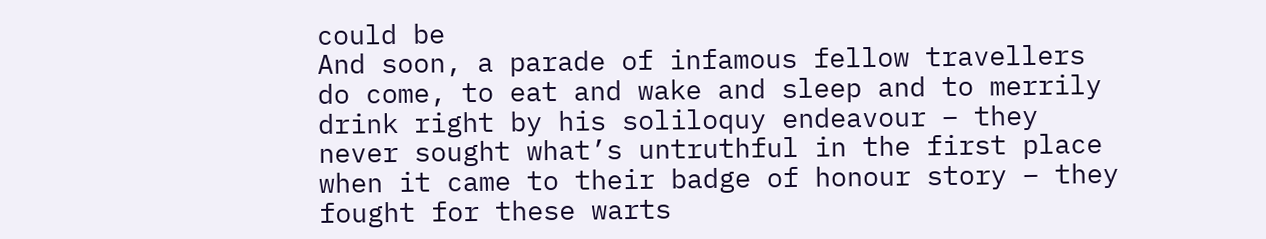could be
And soon, a parade of infamous fellow travellers do come, to eat and wake and sleep and to merrily drink right by his soliloquy endeavour – they never sought what’s untruthful in the first place when it came to their badge of honour story – they fought for these warts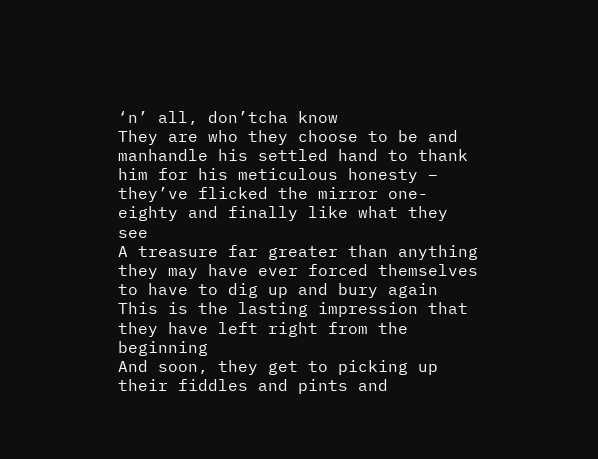‘n’ all, don’tcha know
They are who they choose to be and manhandle his settled hand to thank him for his meticulous honesty – they’ve flicked the mirror one-eighty and finally like what they see
A treasure far greater than anything they may have ever forced themselves to have to dig up and bury again
This is the lasting impression that they have left right from the beginning
And soon, they get to picking up their fiddles and pints and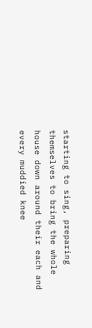starting to sing, preparing themselves to bring the whole house down around their each and every muddied knee